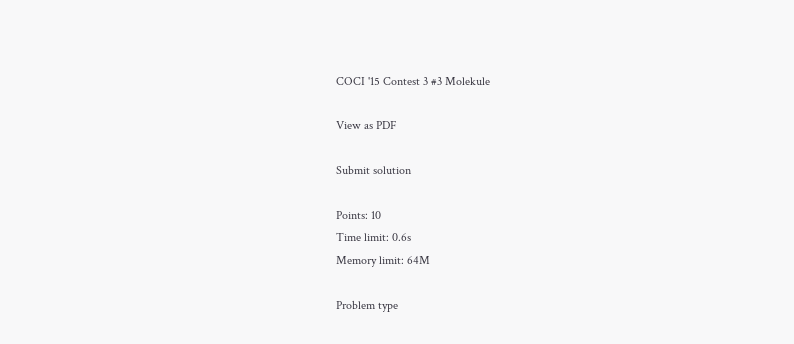COCI '15 Contest 3 #3 Molekule

View as PDF

Submit solution

Points: 10
Time limit: 0.6s
Memory limit: 64M

Problem type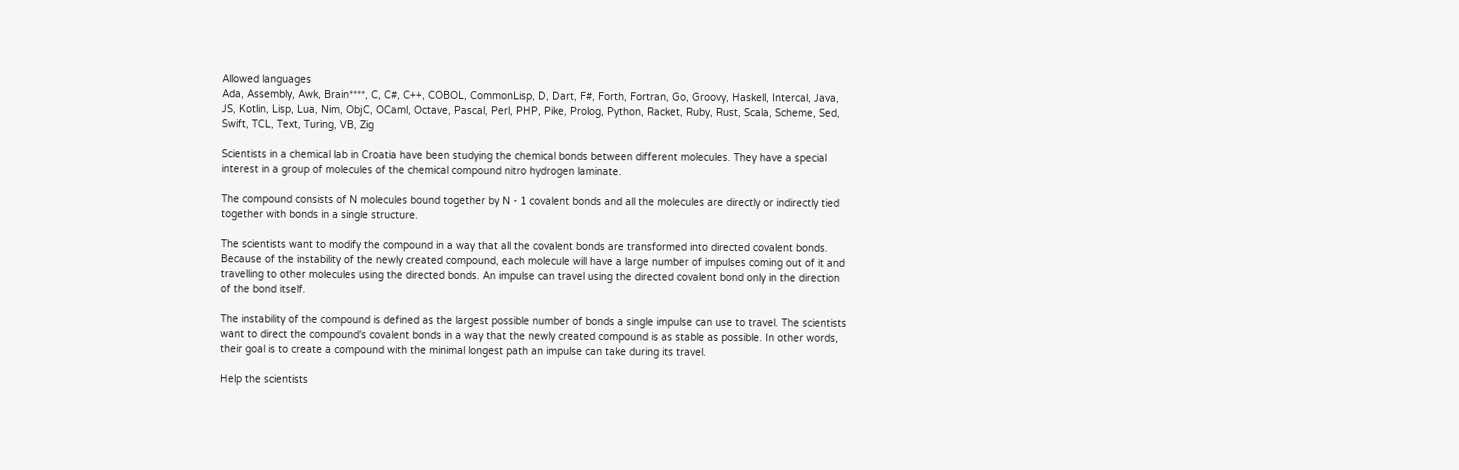Allowed languages
Ada, Assembly, Awk, Brain****, C, C#, C++, COBOL, CommonLisp, D, Dart, F#, Forth, Fortran, Go, Groovy, Haskell, Intercal, Java, JS, Kotlin, Lisp, Lua, Nim, ObjC, OCaml, Octave, Pascal, Perl, PHP, Pike, Prolog, Python, Racket, Ruby, Rust, Scala, Scheme, Sed, Swift, TCL, Text, Turing, VB, Zig

Scientists in a chemical lab in Croatia have been studying the chemical bonds between different molecules. They have a special interest in a group of molecules of the chemical compound nitro hydrogen laminate.

The compound consists of N molecules bound together by N - 1 covalent bonds and all the molecules are directly or indirectly tied together with bonds in a single structure.

The scientists want to modify the compound in a way that all the covalent bonds are transformed into directed covalent bonds. Because of the instability of the newly created compound, each molecule will have a large number of impulses coming out of it and travelling to other molecules using the directed bonds. An impulse can travel using the directed covalent bond only in the direction of the bond itself.

The instability of the compound is defined as the largest possible number of bonds a single impulse can use to travel. The scientists want to direct the compound's covalent bonds in a way that the newly created compound is as stable as possible. In other words, their goal is to create a compound with the minimal longest path an impulse can take during its travel.

Help the scientists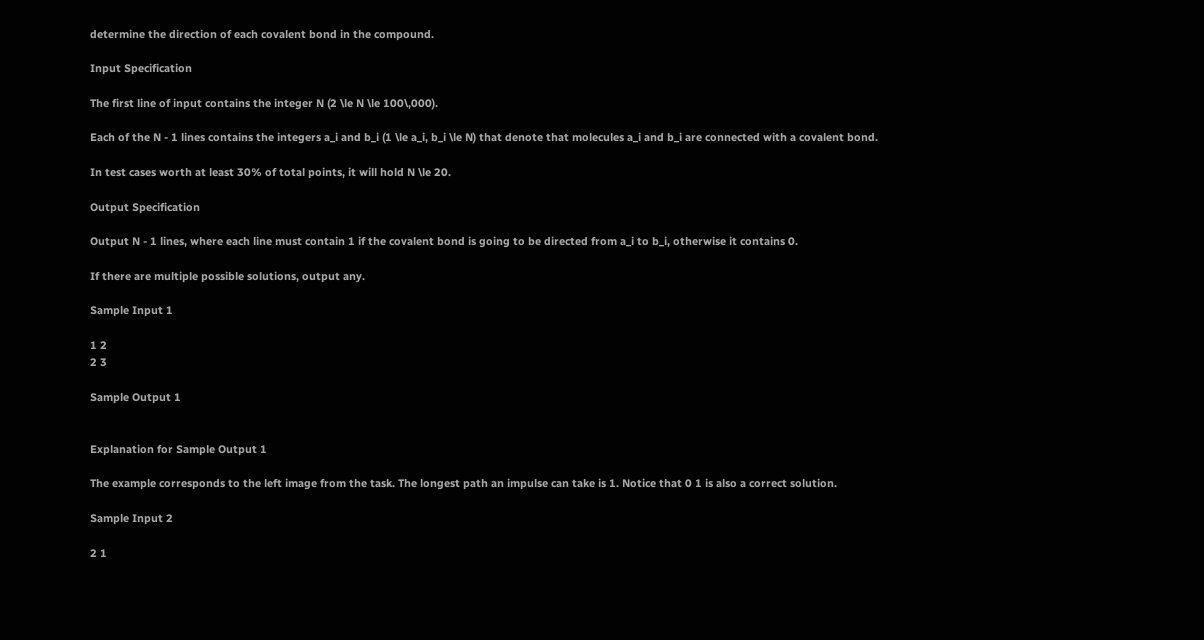determine the direction of each covalent bond in the compound.

Input Specification

The first line of input contains the integer N (2 \le N \le 100\,000).

Each of the N - 1 lines contains the integers a_i and b_i (1 \le a_i, b_i \le N) that denote that molecules a_i and b_i are connected with a covalent bond.

In test cases worth at least 30% of total points, it will hold N \le 20.

Output Specification

Output N - 1 lines, where each line must contain 1 if the covalent bond is going to be directed from a_i to b_i, otherwise it contains 0.

If there are multiple possible solutions, output any.

Sample Input 1

1 2
2 3

Sample Output 1


Explanation for Sample Output 1

The example corresponds to the left image from the task. The longest path an impulse can take is 1. Notice that 0 1 is also a correct solution.

Sample Input 2

2 1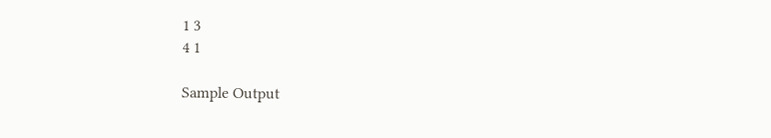1 3
4 1

Sample Output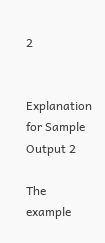2


Explanation for Sample Output 2

The example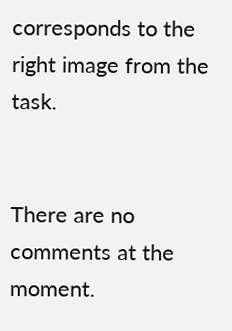corresponds to the right image from the task.


There are no comments at the moment.